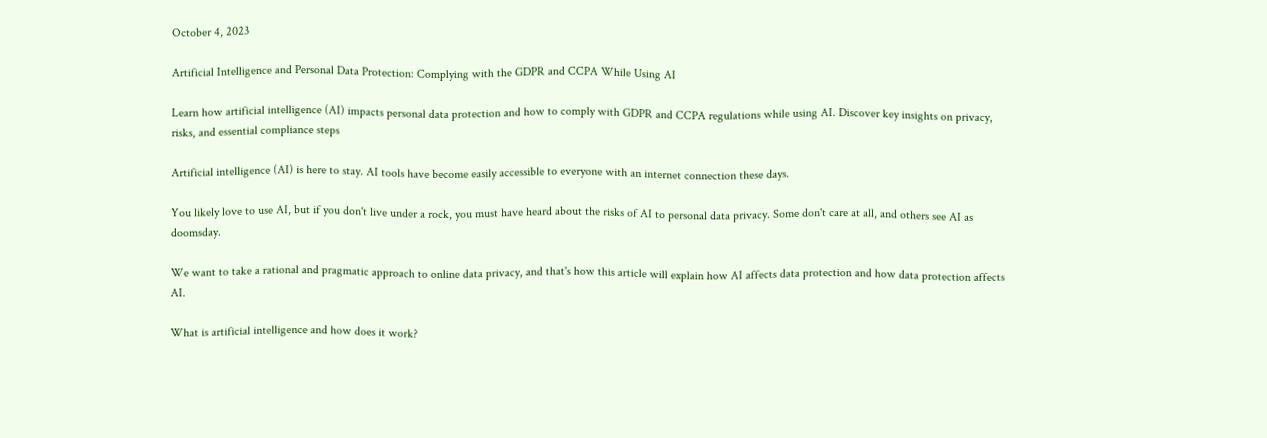October 4, 2023

Artificial Intelligence and Personal Data Protection: Complying with the GDPR and CCPA While Using AI

Learn how artificial intelligence (AI) impacts personal data protection and how to comply with GDPR and CCPA regulations while using AI. Discover key insights on privacy, risks, and essential compliance steps

Artificial intelligence (AI) is here to stay. AI tools have become easily accessible to everyone with an internet connection these days.

You likely love to use AI, but if you don't live under a rock, you must have heard about the risks of AI to personal data privacy. Some don't care at all, and others see AI as doomsday.

We want to take a rational and pragmatic approach to online data privacy, and that's how this article will explain how AI affects data protection and how data protection affects AI.

What is artificial intelligence and how does it work?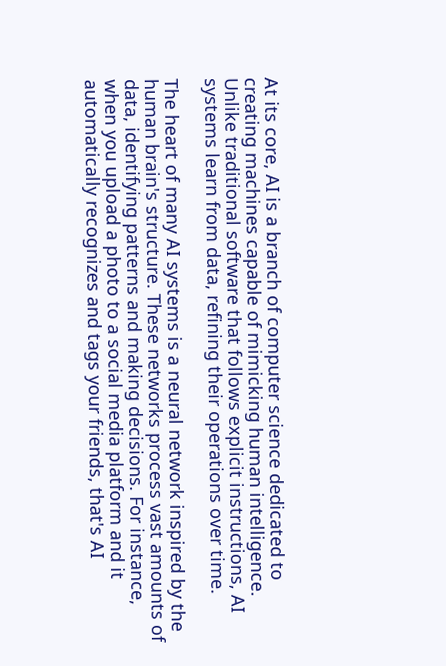At its core, AI is a branch of computer science dedicated to creating machines capable of mimicking human intelligence. Unlike traditional software that follows explicit instructions, AI systems learn from data, refining their operations over time.

The heart of many AI systems is a neural network inspired by the human brain's structure. These networks process vast amounts of data, identifying patterns and making decisions. For instance, when you upload a photo to a social media platform and it automatically recognizes and tags your friends, that's AI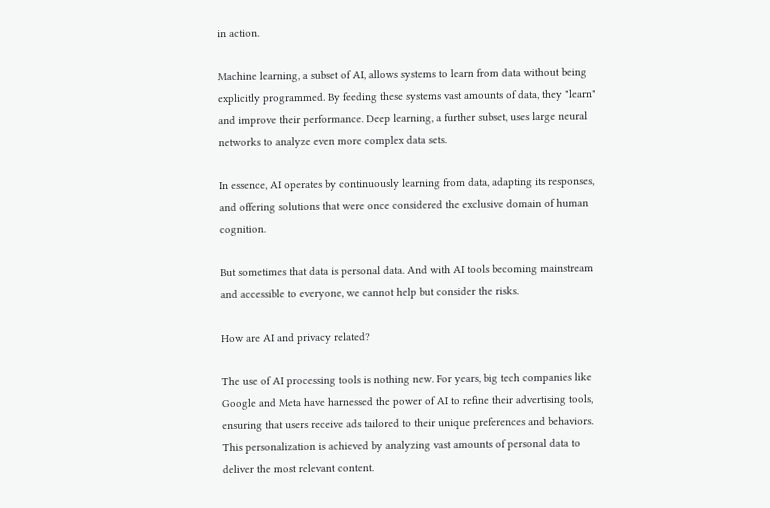in action.

Machine learning, a subset of AI, allows systems to learn from data without being explicitly programmed. By feeding these systems vast amounts of data, they "learn" and improve their performance. Deep learning, a further subset, uses large neural networks to analyze even more complex data sets.

In essence, AI operates by continuously learning from data, adapting its responses, and offering solutions that were once considered the exclusive domain of human cognition.

But sometimes that data is personal data. And with AI tools becoming mainstream and accessible to everyone, we cannot help but consider the risks.

How are AI and privacy related?

The use of AI processing tools is nothing new. For years, big tech companies like Google and Meta have harnessed the power of AI to refine their advertising tools, ensuring that users receive ads tailored to their unique preferences and behaviors. This personalization is achieved by analyzing vast amounts of personal data to deliver the most relevant content.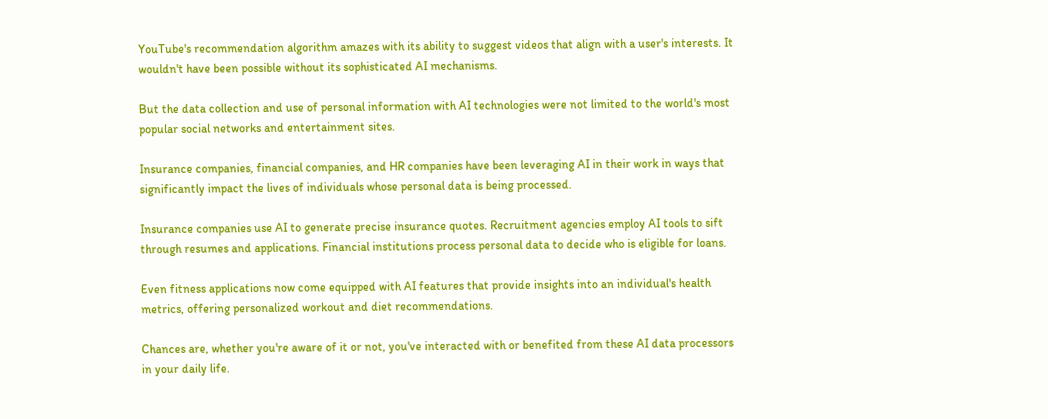YouTube's recommendation algorithm amazes with its ability to suggest videos that align with a user's interests. It wouldn't have been possible without its sophisticated AI mechanisms.

But the data collection and use of personal information with AI technologies were not limited to the world's most popular social networks and entertainment sites.

Insurance companies, financial companies, and HR companies have been leveraging AI in their work in ways that significantly impact the lives of individuals whose personal data is being processed.

Insurance companies use AI to generate precise insurance quotes. Recruitment agencies employ AI tools to sift through resumes and applications. Financial institutions process personal data to decide who is eligible for loans.

Even fitness applications now come equipped with AI features that provide insights into an individual's health metrics, offering personalized workout and diet recommendations.

Chances are, whether you're aware of it or not, you've interacted with or benefited from these AI data processors in your daily life.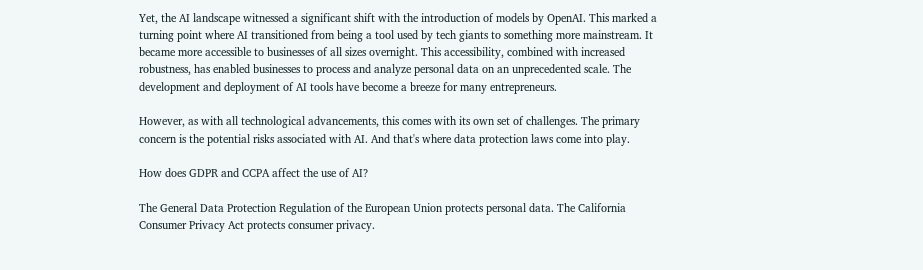Yet, the AI landscape witnessed a significant shift with the introduction of models by OpenAI. This marked a turning point where AI transitioned from being a tool used by tech giants to something more mainstream. It became more accessible to businesses of all sizes overnight. This accessibility, combined with increased robustness, has enabled businesses to process and analyze personal data on an unprecedented scale. The development and deployment of AI tools have become a breeze for many entrepreneurs.

However, as with all technological advancements, this comes with its own set of challenges. The primary concern is the potential risks associated with AI. And that's where data protection laws come into play.

How does GDPR and CCPA affect the use of AI?

The General Data Protection Regulation of the European Union protects personal data. The California Consumer Privacy Act protects consumer privacy.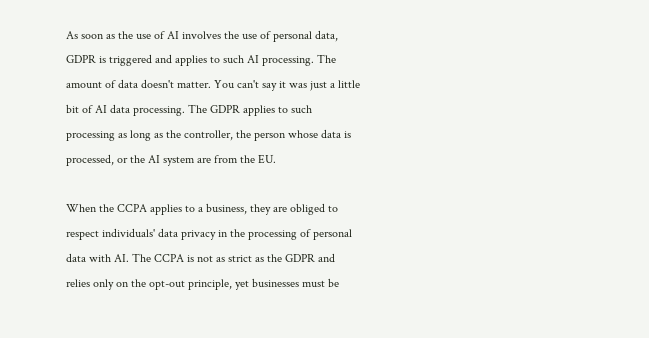As soon as the use of AI involves the use of personal data, GDPR is triggered and applies to such AI processing. The amount of data doesn't matter. You can't say it was just a little bit of AI data processing. The GDPR applies to such processing as long as the controller, the person whose data is processed, or the AI system are from the EU.

When the CCPA applies to a business, they are obliged to respect individuals' data privacy in the processing of personal data with AI. The CCPA is not as strict as the GDPR and relies only on the opt-out principle, yet businesses must be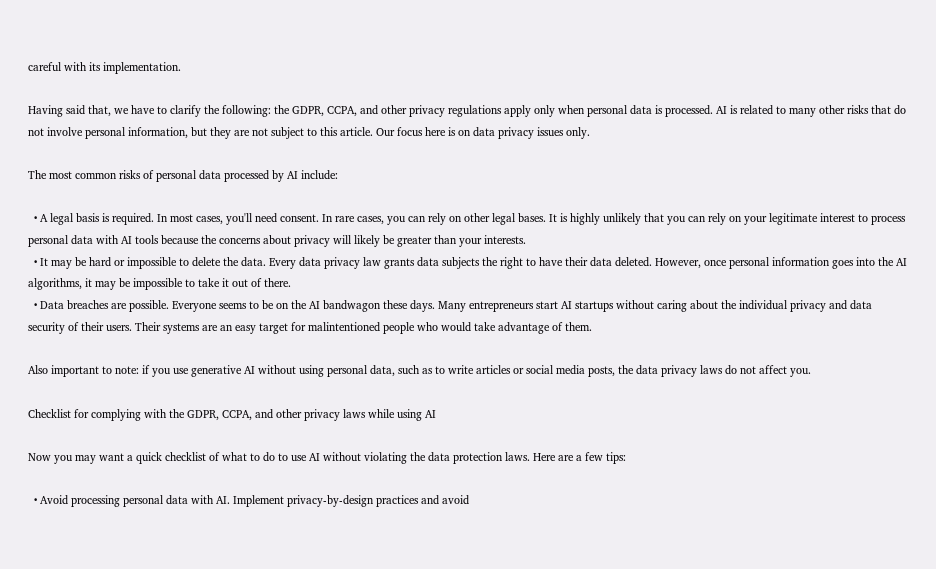careful with its implementation.

Having said that, we have to clarify the following: the GDPR, CCPA, and other privacy regulations apply only when personal data is processed. AI is related to many other risks that do not involve personal information, but they are not subject to this article. Our focus here is on data privacy issues only.

The most common risks of personal data processed by AI include:

  • A legal basis is required. In most cases, you'll need consent. In rare cases, you can rely on other legal bases. It is highly unlikely that you can rely on your legitimate interest to process personal data with AI tools because the concerns about privacy will likely be greater than your interests.
  • It may be hard or impossible to delete the data. Every data privacy law grants data subjects the right to have their data deleted. However, once personal information goes into the AI algorithms, it may be impossible to take it out of there.
  • Data breaches are possible. Everyone seems to be on the AI bandwagon these days. Many entrepreneurs start AI startups without caring about the individual privacy and data security of their users. Their systems are an easy target for malintentioned people who would take advantage of them.

Also important to note: if you use generative AI without using personal data, such as to write articles or social media posts, the data privacy laws do not affect you.

Checklist for complying with the GDPR, CCPA, and other privacy laws while using AI

Now you may want a quick checklist of what to do to use AI without violating the data protection laws. Here are a few tips:

  • Avoid processing personal data with AI. Implement privacy-by-design practices and avoid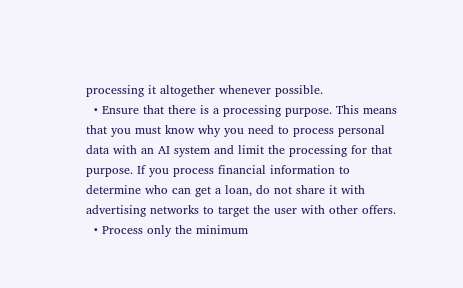processing it altogether whenever possible.
  • Ensure that there is a processing purpose. This means that you must know why you need to process personal data with an AI system and limit the processing for that purpose. If you process financial information to determine who can get a loan, do not share it with advertising networks to target the user with other offers.
  • Process only the minimum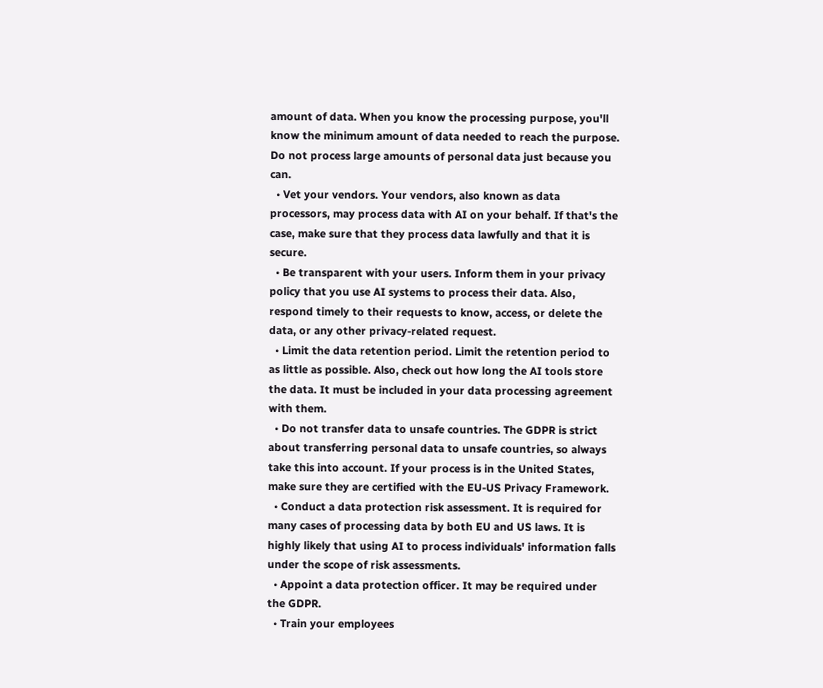amount of data. When you know the processing purpose, you'll know the minimum amount of data needed to reach the purpose. Do not process large amounts of personal data just because you can.
  • Vet your vendors. Your vendors, also known as data processors, may process data with AI on your behalf. If that's the case, make sure that they process data lawfully and that it is secure.
  • Be transparent with your users. Inform them in your privacy policy that you use AI systems to process their data. Also, respond timely to their requests to know, access, or delete the data, or any other privacy-related request.
  • Limit the data retention period. Limit the retention period to as little as possible. Also, check out how long the AI tools store the data. It must be included in your data processing agreement with them.
  • Do not transfer data to unsafe countries. The GDPR is strict about transferring personal data to unsafe countries, so always take this into account. If your process is in the United States, make sure they are certified with the EU-US Privacy Framework.
  • Conduct a data protection risk assessment. It is required for many cases of processing data by both EU and US laws. It is highly likely that using AI to process individuals' information falls under the scope of risk assessments.
  • Appoint a data protection officer. It may be required under the GDPR.
  • Train your employees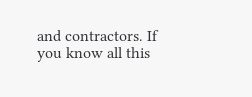and contractors. If you know all this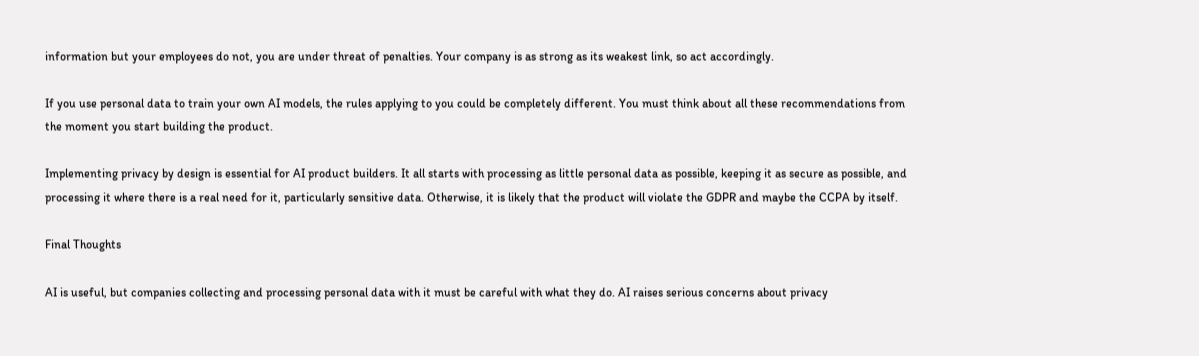information but your employees do not, you are under threat of penalties. Your company is as strong as its weakest link, so act accordingly.

If you use personal data to train your own AI models, the rules applying to you could be completely different. You must think about all these recommendations from the moment you start building the product.

Implementing privacy by design is essential for AI product builders. It all starts with processing as little personal data as possible, keeping it as secure as possible, and processing it where there is a real need for it, particularly sensitive data. Otherwise, it is likely that the product will violate the GDPR and maybe the CCPA by itself.

Final Thoughts

AI is useful, but companies collecting and processing personal data with it must be careful with what they do. AI raises serious concerns about privacy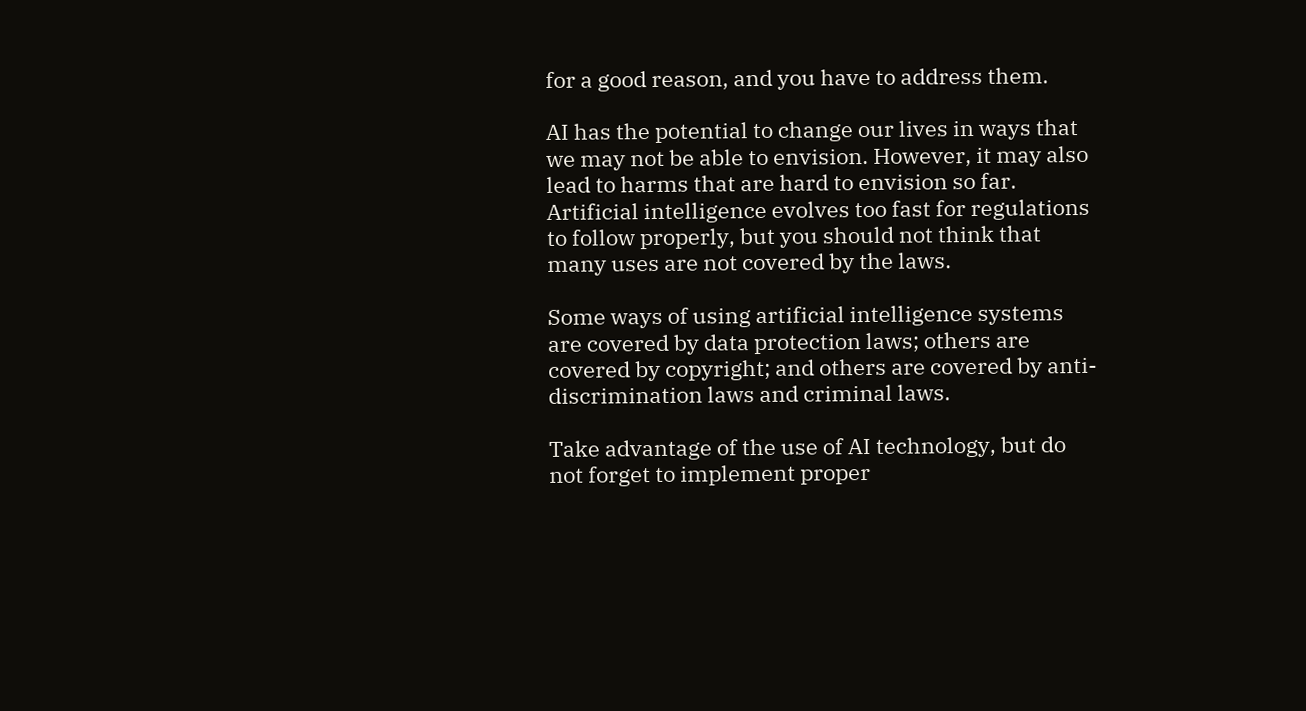for a good reason, and you have to address them.

AI has the potential to change our lives in ways that we may not be able to envision. However, it may also lead to harms that are hard to envision so far. Artificial intelligence evolves too fast for regulations to follow properly, but you should not think that many uses are not covered by the laws.

Some ways of using artificial intelligence systems are covered by data protection laws; others are covered by copyright; and others are covered by anti-discrimination laws and criminal laws.

Take advantage of the use of AI technology, but do not forget to implement proper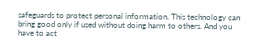safeguards to protect personal information. This technology can bring good only if used without doing harm to others. And you have to act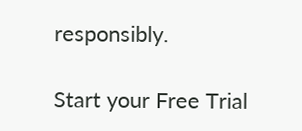responsibly.

Start your Free Trial